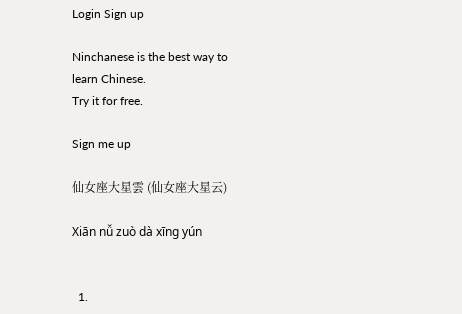Login Sign up

Ninchanese is the best way to learn Chinese.
Try it for free.

Sign me up

仙女座大星雲 (仙女座大星云)

Xiān nǚ zuò dà xīng yún


  1.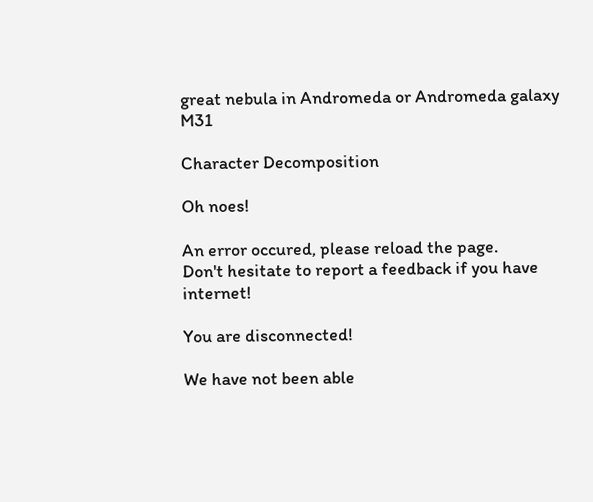great nebula in Andromeda or Andromeda galaxy M31

Character Decomposition

Oh noes!

An error occured, please reload the page.
Don't hesitate to report a feedback if you have internet!

You are disconnected!

We have not been able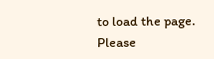to load the page.
Please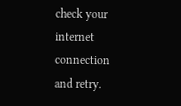check your internet connection and retry.